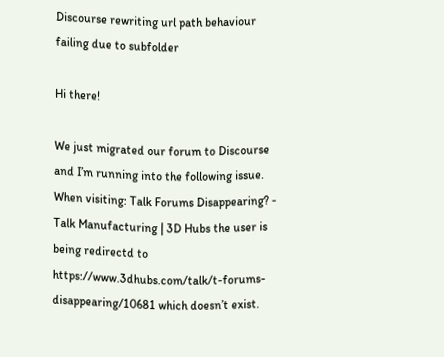Discourse rewriting url path behaviour failing due to subfolder

Hi there!

We just migrated our forum to Discourse and I’m running into the following issue. When visiting: Talk Forums Disappearing? - Talk Manufacturing | 3D Hubs the user is being redirectd to https://www.3dhubs.com/talk/t-forums-disappearing/10681 which doesn’t exist.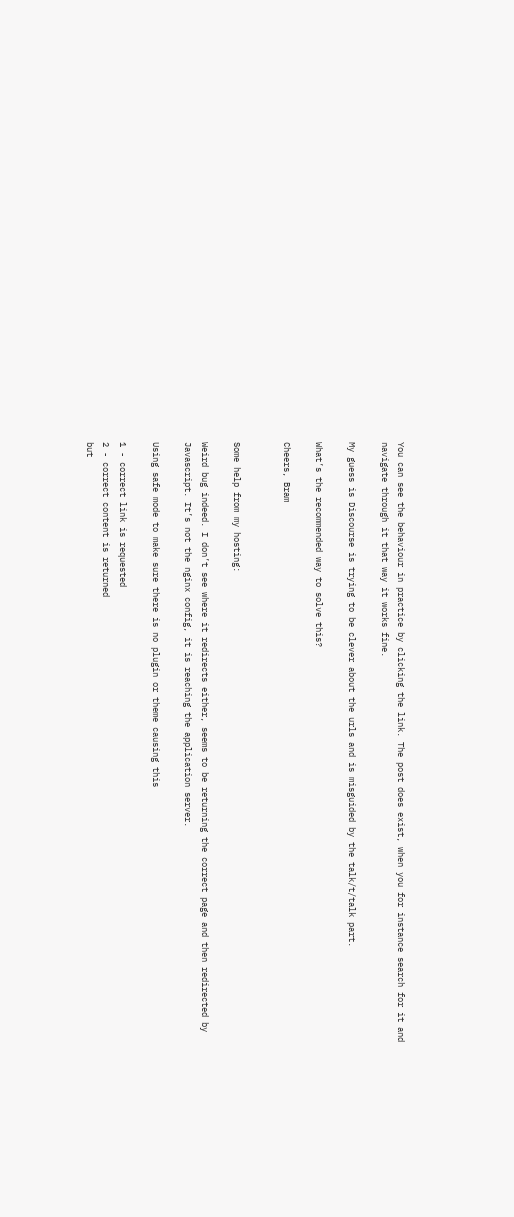You can see the behaviour in practice by clicking the link. The post does exist, when you for instance search for it and navigate through it that way it works fine.

My guess is Discourse is trying to be clever about the urls and is misguided by the talk/t/talk part.

What’s the recommended way to solve this?

Cheers, Bram


Some help from my hosting:

Weird bug indeed. I don’t see where it redirects either, seems to be returning the correct page and then redirected by Javascript. It’s not the nginx config, it is reaching the application server.

Using safe mode to make sure there is no plugin or theme causing this

1 - correct link is requested
2 - correct content is returned
but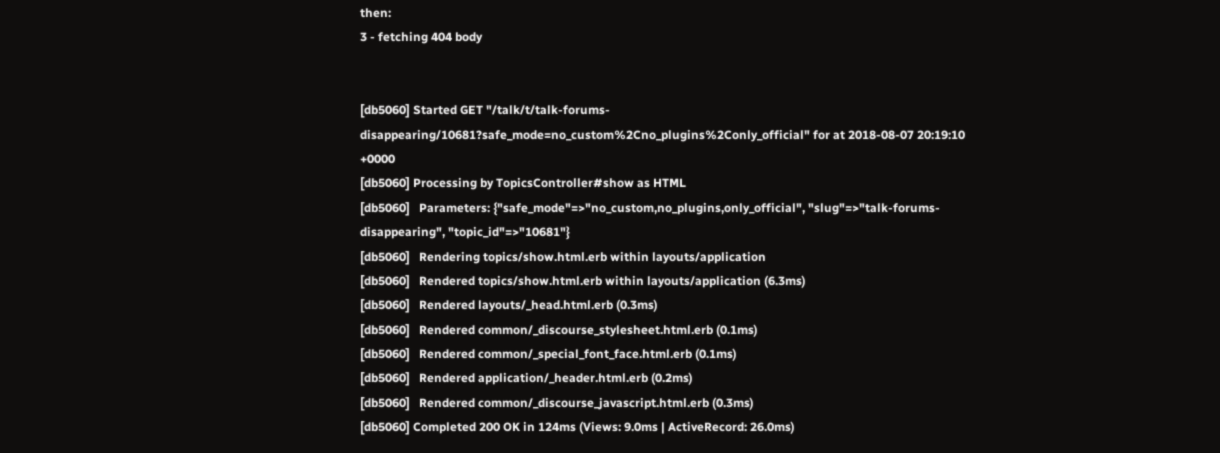then:
3 - fetching 404 body


[db5060] Started GET "/talk/t/talk-forums-disappearing/10681?safe_mode=no_custom%2Cno_plugins%2Conly_official" for at 2018-08-07 20:19:10 +0000
[db5060] Processing by TopicsController#show as HTML
[db5060]   Parameters: {"safe_mode"=>"no_custom,no_plugins,only_official", "slug"=>"talk-forums-disappearing", "topic_id"=>"10681"}
[db5060]   Rendering topics/show.html.erb within layouts/application
[db5060]   Rendered topics/show.html.erb within layouts/application (6.3ms)
[db5060]   Rendered layouts/_head.html.erb (0.3ms)
[db5060]   Rendered common/_discourse_stylesheet.html.erb (0.1ms)
[db5060]   Rendered common/_special_font_face.html.erb (0.1ms)
[db5060]   Rendered application/_header.html.erb (0.2ms)
[db5060]   Rendered common/_discourse_javascript.html.erb (0.3ms)
[db5060] Completed 200 OK in 124ms (Views: 9.0ms | ActiveRecord: 26.0ms)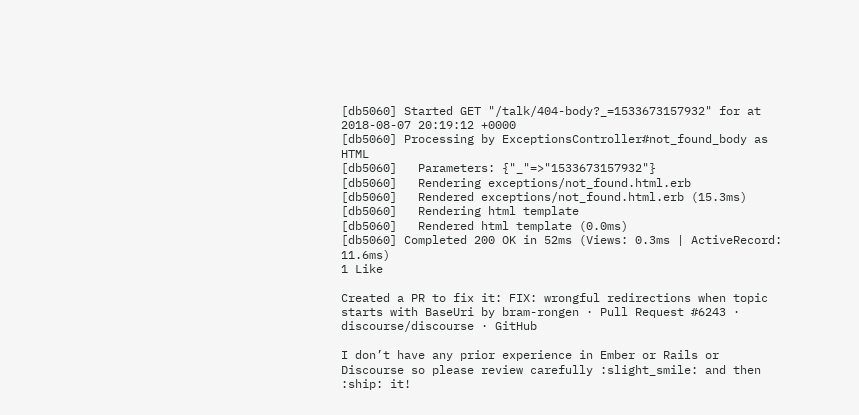[db5060] Started GET "/talk/404-body?_=1533673157932" for at 2018-08-07 20:19:12 +0000
[db5060] Processing by ExceptionsController#not_found_body as HTML
[db5060]   Parameters: {"_"=>"1533673157932"}
[db5060]   Rendering exceptions/not_found.html.erb
[db5060]   Rendered exceptions/not_found.html.erb (15.3ms)
[db5060]   Rendering html template
[db5060]   Rendered html template (0.0ms)
[db5060] Completed 200 OK in 52ms (Views: 0.3ms | ActiveRecord: 11.6ms)
1 Like

Created a PR to fix it: FIX: wrongful redirections when topic starts with BaseUri by bram-rongen · Pull Request #6243 · discourse/discourse · GitHub

I don’t have any prior experience in Ember or Rails or Discourse so please review carefully :slight_smile: and then :ship: it!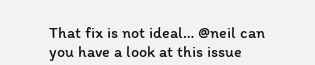That fix is not ideal… @neil can you have a look at this issue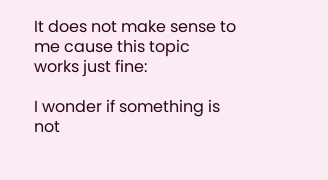It does not make sense to me cause this topic works just fine:

I wonder if something is not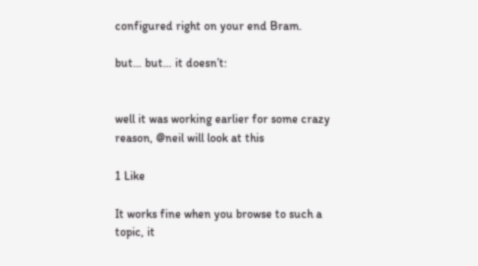configured right on your end Bram.

but… but… it doesn’t:


well it was working earlier for some crazy reason, @neil will look at this

1 Like

It works fine when you browse to such a topic, it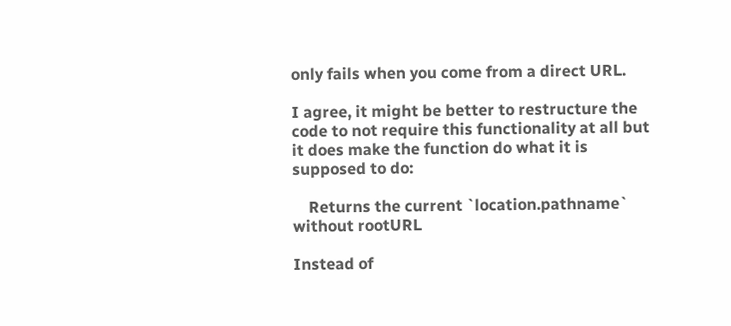only fails when you come from a direct URL.

I agree, it might be better to restructure the code to not require this functionality at all but it does make the function do what it is supposed to do:

    Returns the current `location.pathname` without rootURL

Instead of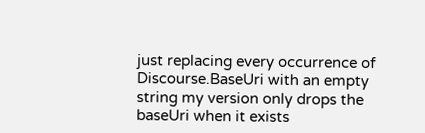just replacing every occurrence of Discourse.BaseUri with an empty string my version only drops the baseUri when it exists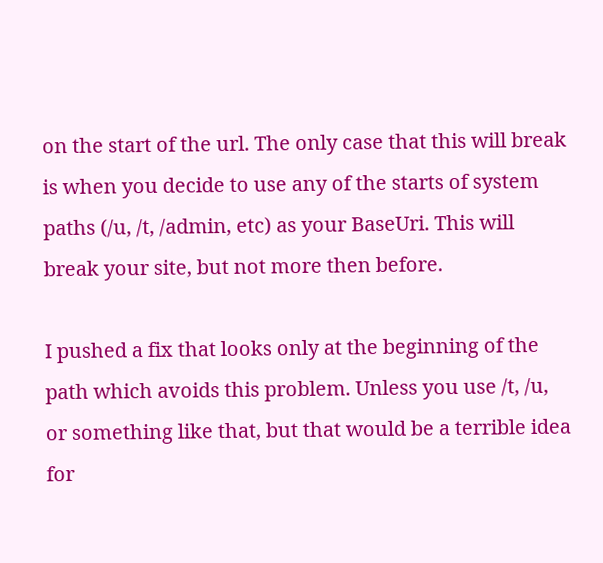on the start of the url. The only case that this will break is when you decide to use any of the starts of system paths (/u, /t, /admin, etc) as your BaseUri. This will break your site, but not more then before.

I pushed a fix that looks only at the beginning of the path which avoids this problem. Unless you use /t, /u, or something like that, but that would be a terrible idea for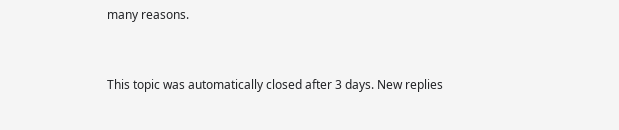many reasons.


This topic was automatically closed after 3 days. New replies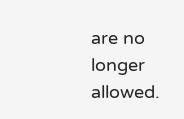are no longer allowed.